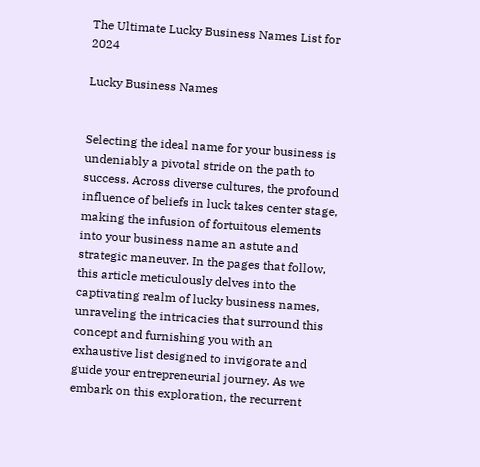The Ultimate Lucky Business Names List for 2024

Lucky Business Names


Selecting the ideal name for your business is undeniably a pivotal stride on the path to success. Across diverse cultures, the profound influence of beliefs in luck takes center stage, making the infusion of fortuitous elements into your business name an astute and strategic maneuver. In the pages that follow, this article meticulously delves into the captivating realm of lucky business names, unraveling the intricacies that surround this concept and furnishing you with an exhaustive list designed to invigorate and guide your entrepreneurial journey. As we embark on this exploration, the recurrent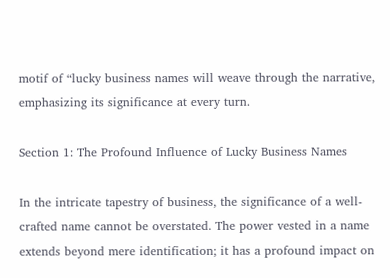motif of “lucky business names will weave through the narrative, emphasizing its significance at every turn.

Section 1: The Profound Influence of Lucky Business Names

In the intricate tapestry of business, the significance of a well-crafted name cannot be overstated. The power vested in a name extends beyond mere identification; it has a profound impact on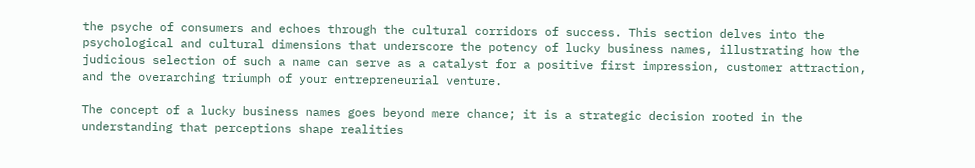the psyche of consumers and echoes through the cultural corridors of success. This section delves into the psychological and cultural dimensions that underscore the potency of lucky business names, illustrating how the judicious selection of such a name can serve as a catalyst for a positive first impression, customer attraction, and the overarching triumph of your entrepreneurial venture.

The concept of a lucky business names goes beyond mere chance; it is a strategic decision rooted in the understanding that perceptions shape realities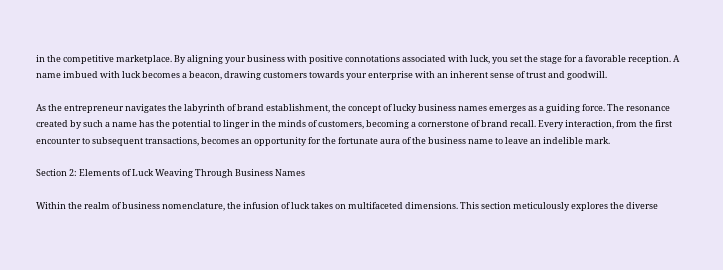in the competitive marketplace. By aligning your business with positive connotations associated with luck, you set the stage for a favorable reception. A name imbued with luck becomes a beacon, drawing customers towards your enterprise with an inherent sense of trust and goodwill.

As the entrepreneur navigates the labyrinth of brand establishment, the concept of lucky business names emerges as a guiding force. The resonance created by such a name has the potential to linger in the minds of customers, becoming a cornerstone of brand recall. Every interaction, from the first encounter to subsequent transactions, becomes an opportunity for the fortunate aura of the business name to leave an indelible mark.

Section 2: Elements of Luck Weaving Through Business Names

Within the realm of business nomenclature, the infusion of luck takes on multifaceted dimensions. This section meticulously explores the diverse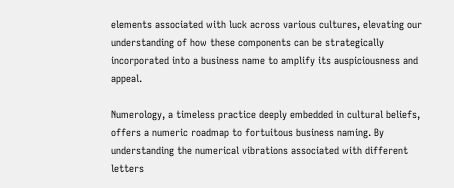elements associated with luck across various cultures, elevating our understanding of how these components can be strategically incorporated into a business name to amplify its auspiciousness and appeal.

Numerology, a timeless practice deeply embedded in cultural beliefs, offers a numeric roadmap to fortuitous business naming. By understanding the numerical vibrations associated with different letters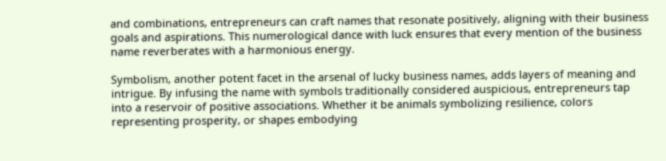and combinations, entrepreneurs can craft names that resonate positively, aligning with their business goals and aspirations. This numerological dance with luck ensures that every mention of the business name reverberates with a harmonious energy.

Symbolism, another potent facet in the arsenal of lucky business names, adds layers of meaning and intrigue. By infusing the name with symbols traditionally considered auspicious, entrepreneurs tap into a reservoir of positive associations. Whether it be animals symbolizing resilience, colors representing prosperity, or shapes embodying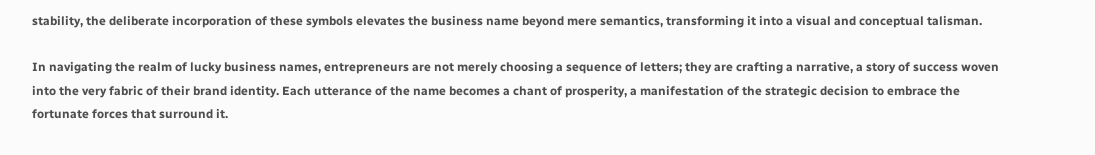stability, the deliberate incorporation of these symbols elevates the business name beyond mere semantics, transforming it into a visual and conceptual talisman.

In navigating the realm of lucky business names, entrepreneurs are not merely choosing a sequence of letters; they are crafting a narrative, a story of success woven into the very fabric of their brand identity. Each utterance of the name becomes a chant of prosperity, a manifestation of the strategic decision to embrace the fortunate forces that surround it.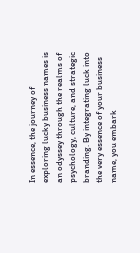In essence, the journey of exploring lucky business names is an odyssey through the realms of psychology, culture, and strategic branding. By integrating luck into the very essence of your business name, you embark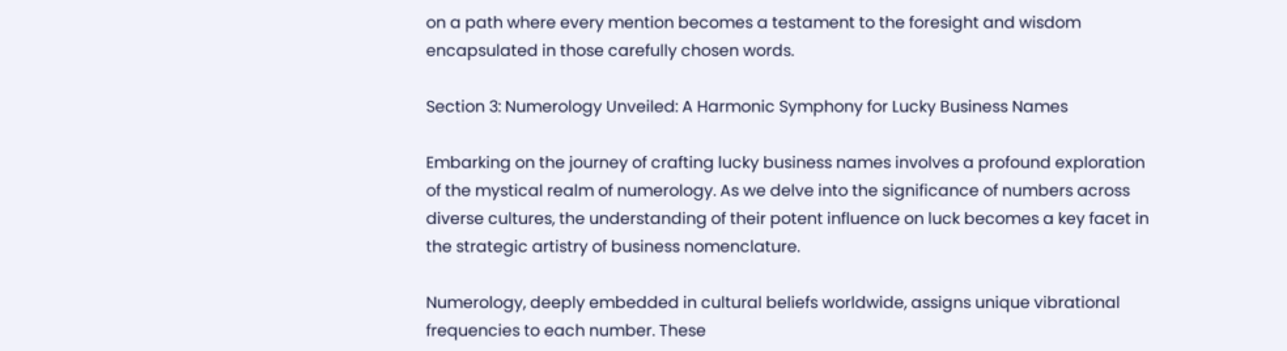on a path where every mention becomes a testament to the foresight and wisdom encapsulated in those carefully chosen words.

Section 3: Numerology Unveiled: A Harmonic Symphony for Lucky Business Names

Embarking on the journey of crafting lucky business names involves a profound exploration of the mystical realm of numerology. As we delve into the significance of numbers across diverse cultures, the understanding of their potent influence on luck becomes a key facet in the strategic artistry of business nomenclature.

Numerology, deeply embedded in cultural beliefs worldwide, assigns unique vibrational frequencies to each number. These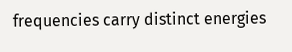frequencies carry distinct energies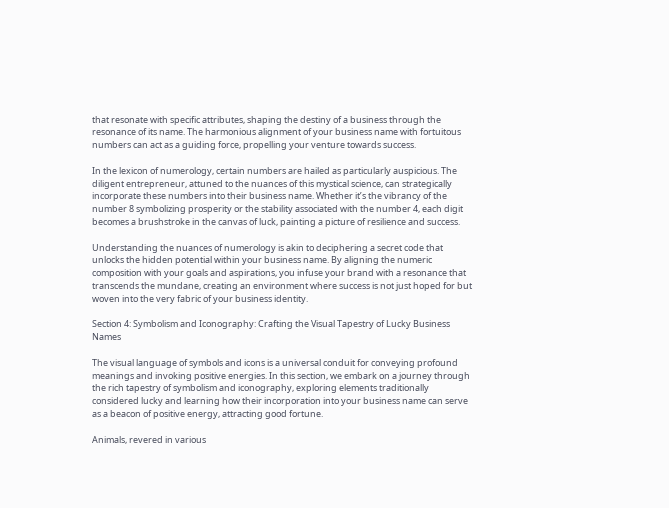that resonate with specific attributes, shaping the destiny of a business through the resonance of its name. The harmonious alignment of your business name with fortuitous numbers can act as a guiding force, propelling your venture towards success.

In the lexicon of numerology, certain numbers are hailed as particularly auspicious. The diligent entrepreneur, attuned to the nuances of this mystical science, can strategically incorporate these numbers into their business name. Whether it’s the vibrancy of the number 8 symbolizing prosperity or the stability associated with the number 4, each digit becomes a brushstroke in the canvas of luck, painting a picture of resilience and success.

Understanding the nuances of numerology is akin to deciphering a secret code that unlocks the hidden potential within your business name. By aligning the numeric composition with your goals and aspirations, you infuse your brand with a resonance that transcends the mundane, creating an environment where success is not just hoped for but woven into the very fabric of your business identity.

Section 4: Symbolism and Iconography: Crafting the Visual Tapestry of Lucky Business Names

The visual language of symbols and icons is a universal conduit for conveying profound meanings and invoking positive energies. In this section, we embark on a journey through the rich tapestry of symbolism and iconography, exploring elements traditionally considered lucky and learning how their incorporation into your business name can serve as a beacon of positive energy, attracting good fortune.

Animals, revered in various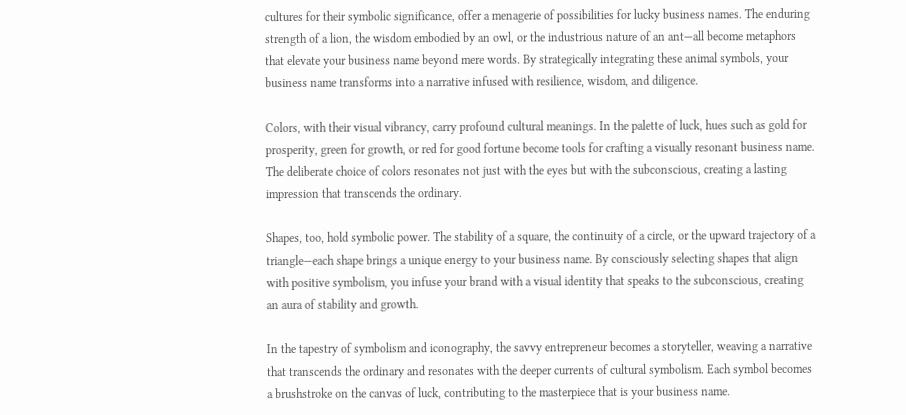cultures for their symbolic significance, offer a menagerie of possibilities for lucky business names. The enduring strength of a lion, the wisdom embodied by an owl, or the industrious nature of an ant—all become metaphors that elevate your business name beyond mere words. By strategically integrating these animal symbols, your business name transforms into a narrative infused with resilience, wisdom, and diligence.

Colors, with their visual vibrancy, carry profound cultural meanings. In the palette of luck, hues such as gold for prosperity, green for growth, or red for good fortune become tools for crafting a visually resonant business name. The deliberate choice of colors resonates not just with the eyes but with the subconscious, creating a lasting impression that transcends the ordinary.

Shapes, too, hold symbolic power. The stability of a square, the continuity of a circle, or the upward trajectory of a triangle—each shape brings a unique energy to your business name. By consciously selecting shapes that align with positive symbolism, you infuse your brand with a visual identity that speaks to the subconscious, creating an aura of stability and growth.

In the tapestry of symbolism and iconography, the savvy entrepreneur becomes a storyteller, weaving a narrative that transcends the ordinary and resonates with the deeper currents of cultural symbolism. Each symbol becomes a brushstroke on the canvas of luck, contributing to the masterpiece that is your business name.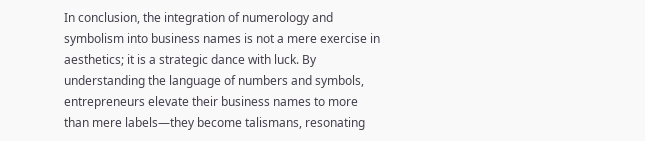In conclusion, the integration of numerology and symbolism into business names is not a mere exercise in aesthetics; it is a strategic dance with luck. By understanding the language of numbers and symbols, entrepreneurs elevate their business names to more than mere labels—they become talismans, resonating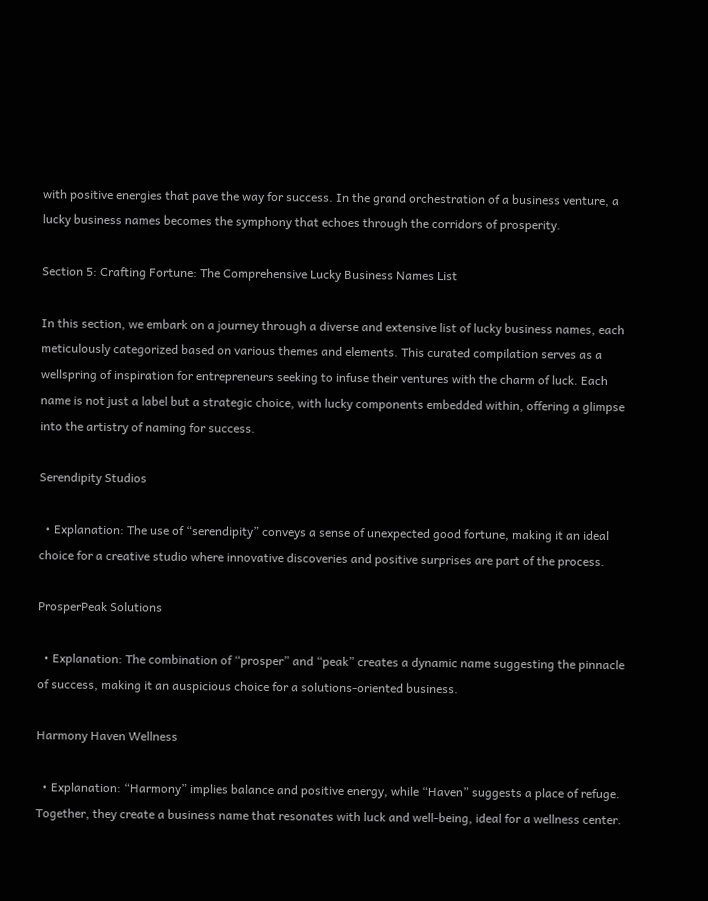with positive energies that pave the way for success. In the grand orchestration of a business venture, a lucky business names becomes the symphony that echoes through the corridors of prosperity.

Section 5: Crafting Fortune: The Comprehensive Lucky Business Names List

In this section, we embark on a journey through a diverse and extensive list of lucky business names, each meticulously categorized based on various themes and elements. This curated compilation serves as a wellspring of inspiration for entrepreneurs seeking to infuse their ventures with the charm of luck. Each name is not just a label but a strategic choice, with lucky components embedded within, offering a glimpse into the artistry of naming for success.

Serendipity Studios

  • Explanation: The use of “serendipity” conveys a sense of unexpected good fortune, making it an ideal choice for a creative studio where innovative discoveries and positive surprises are part of the process.

ProsperPeak Solutions

  • Explanation: The combination of “prosper” and “peak” creates a dynamic name suggesting the pinnacle of success, making it an auspicious choice for a solutions-oriented business.

Harmony Haven Wellness

  • Explanation: “Harmony” implies balance and positive energy, while “Haven” suggests a place of refuge. Together, they create a business name that resonates with luck and well-being, ideal for a wellness center.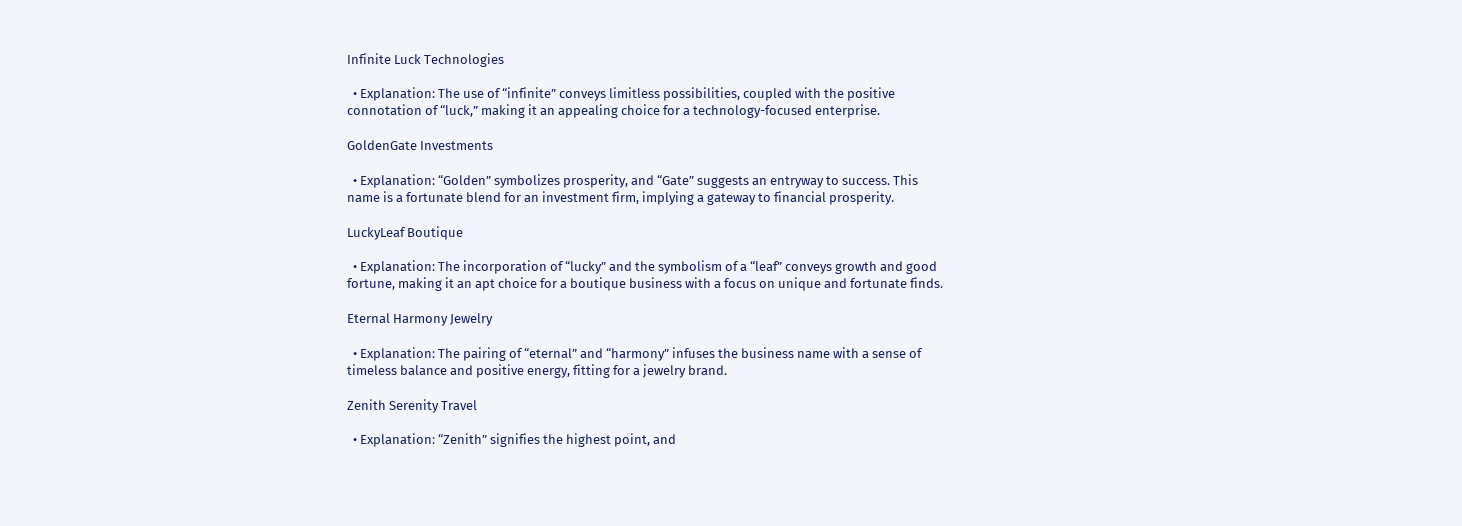Infinite Luck Technologies

  • Explanation: The use of “infinite” conveys limitless possibilities, coupled with the positive connotation of “luck,” making it an appealing choice for a technology-focused enterprise.

GoldenGate Investments

  • Explanation: “Golden” symbolizes prosperity, and “Gate” suggests an entryway to success. This name is a fortunate blend for an investment firm, implying a gateway to financial prosperity.

LuckyLeaf Boutique

  • Explanation: The incorporation of “lucky” and the symbolism of a “leaf” conveys growth and good fortune, making it an apt choice for a boutique business with a focus on unique and fortunate finds.

Eternal Harmony Jewelry

  • Explanation: The pairing of “eternal” and “harmony” infuses the business name with a sense of timeless balance and positive energy, fitting for a jewelry brand.

Zenith Serenity Travel

  • Explanation: “Zenith” signifies the highest point, and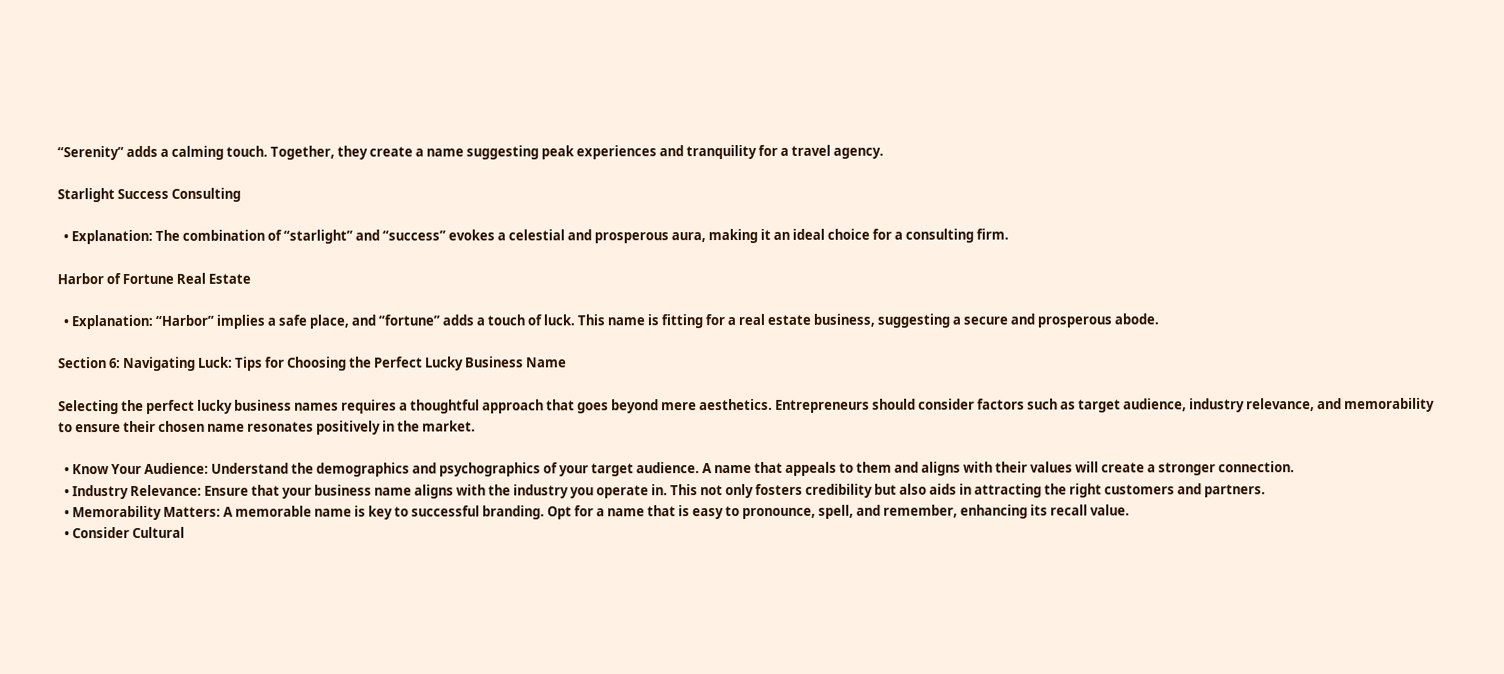“Serenity” adds a calming touch. Together, they create a name suggesting peak experiences and tranquility for a travel agency.

Starlight Success Consulting

  • Explanation: The combination of “starlight” and “success” evokes a celestial and prosperous aura, making it an ideal choice for a consulting firm.

Harbor of Fortune Real Estate

  • Explanation: “Harbor” implies a safe place, and “fortune” adds a touch of luck. This name is fitting for a real estate business, suggesting a secure and prosperous abode.

Section 6: Navigating Luck: Tips for Choosing the Perfect Lucky Business Name

Selecting the perfect lucky business names requires a thoughtful approach that goes beyond mere aesthetics. Entrepreneurs should consider factors such as target audience, industry relevance, and memorability to ensure their chosen name resonates positively in the market.

  • Know Your Audience: Understand the demographics and psychographics of your target audience. A name that appeals to them and aligns with their values will create a stronger connection.
  • Industry Relevance: Ensure that your business name aligns with the industry you operate in. This not only fosters credibility but also aids in attracting the right customers and partners.
  • Memorability Matters: A memorable name is key to successful branding. Opt for a name that is easy to pronounce, spell, and remember, enhancing its recall value.
  • Consider Cultural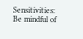Sensitivities: Be mindful of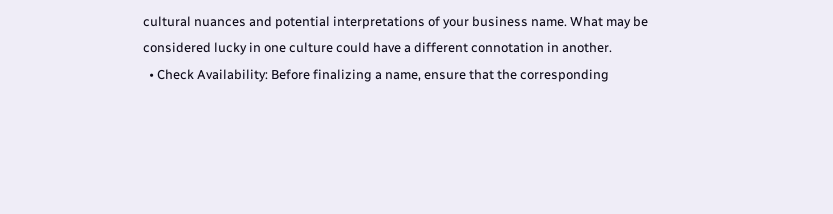cultural nuances and potential interpretations of your business name. What may be considered lucky in one culture could have a different connotation in another.
  • Check Availability: Before finalizing a name, ensure that the corresponding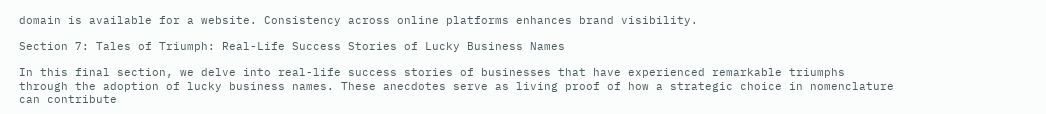domain is available for a website. Consistency across online platforms enhances brand visibility.

Section 7: Tales of Triumph: Real-Life Success Stories of Lucky Business Names

In this final section, we delve into real-life success stories of businesses that have experienced remarkable triumphs through the adoption of lucky business names. These anecdotes serve as living proof of how a strategic choice in nomenclature can contribute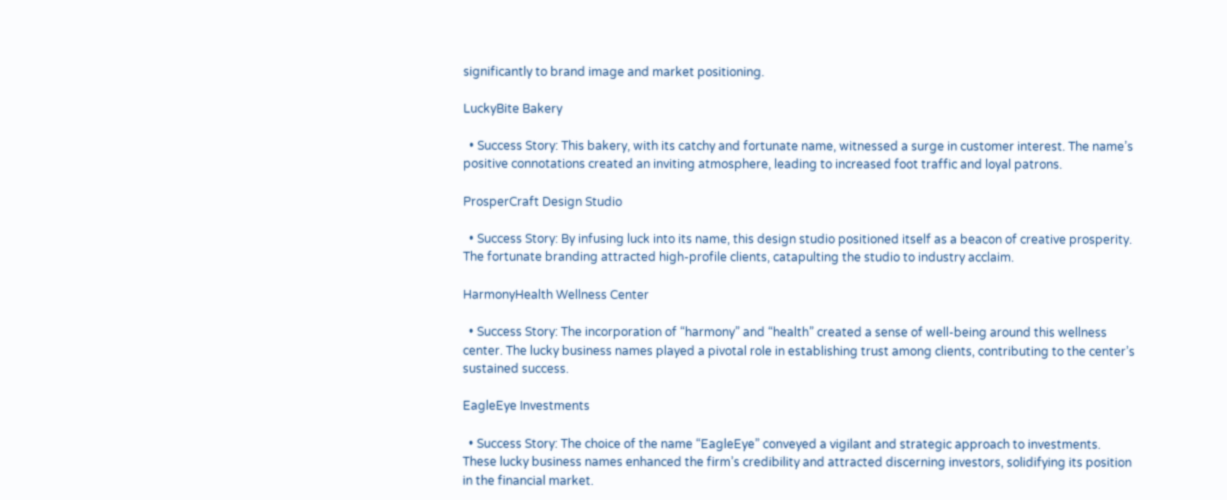significantly to brand image and market positioning.

LuckyBite Bakery

  • Success Story: This bakery, with its catchy and fortunate name, witnessed a surge in customer interest. The name’s positive connotations created an inviting atmosphere, leading to increased foot traffic and loyal patrons.

ProsperCraft Design Studio

  • Success Story: By infusing luck into its name, this design studio positioned itself as a beacon of creative prosperity. The fortunate branding attracted high-profile clients, catapulting the studio to industry acclaim.

HarmonyHealth Wellness Center

  • Success Story: The incorporation of “harmony” and “health” created a sense of well-being around this wellness center. The lucky business names played a pivotal role in establishing trust among clients, contributing to the center’s sustained success.

EagleEye Investments

  • Success Story: The choice of the name “EagleEye” conveyed a vigilant and strategic approach to investments. These lucky business names enhanced the firm’s credibility and attracted discerning investors, solidifying its position in the financial market.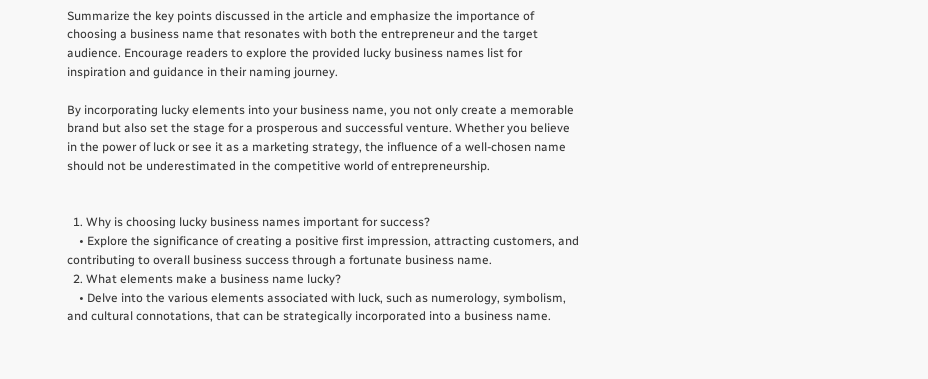Summarize the key points discussed in the article and emphasize the importance of choosing a business name that resonates with both the entrepreneur and the target audience. Encourage readers to explore the provided lucky business names list for inspiration and guidance in their naming journey.

By incorporating lucky elements into your business name, you not only create a memorable brand but also set the stage for a prosperous and successful venture. Whether you believe in the power of luck or see it as a marketing strategy, the influence of a well-chosen name should not be underestimated in the competitive world of entrepreneurship.


  1. Why is choosing lucky business names important for success?
    • Explore the significance of creating a positive first impression, attracting customers, and contributing to overall business success through a fortunate business name.
  2. What elements make a business name lucky?
    • Delve into the various elements associated with luck, such as numerology, symbolism, and cultural connotations, that can be strategically incorporated into a business name.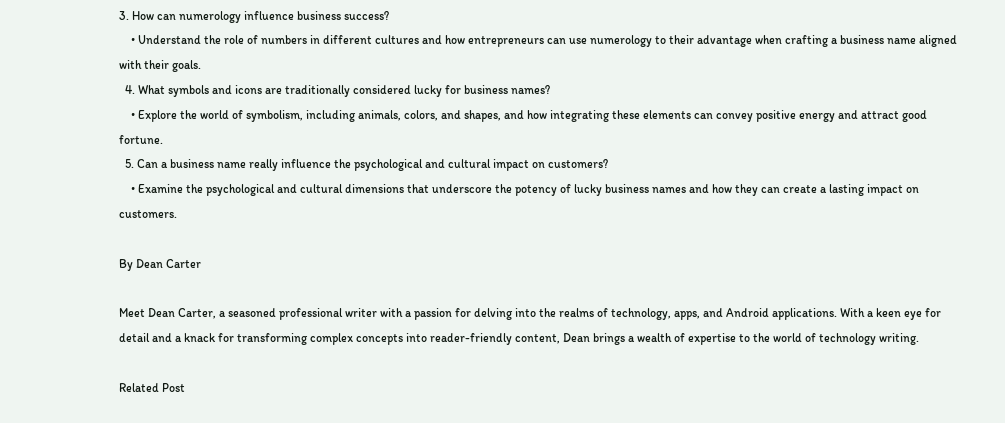3. How can numerology influence business success?
    • Understand the role of numbers in different cultures and how entrepreneurs can use numerology to their advantage when crafting a business name aligned with their goals.
  4. What symbols and icons are traditionally considered lucky for business names?
    • Explore the world of symbolism, including animals, colors, and shapes, and how integrating these elements can convey positive energy and attract good fortune.
  5. Can a business name really influence the psychological and cultural impact on customers?
    • Examine the psychological and cultural dimensions that underscore the potency of lucky business names and how they can create a lasting impact on customers.

By Dean Carter

Meet Dean Carter, a seasoned professional writer with a passion for delving into the realms of technology, apps, and Android applications. With a keen eye for detail and a knack for transforming complex concepts into reader-friendly content, Dean brings a wealth of expertise to the world of technology writing.

Related Post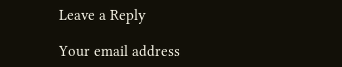Leave a Reply

Your email address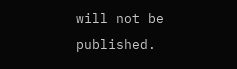will not be published.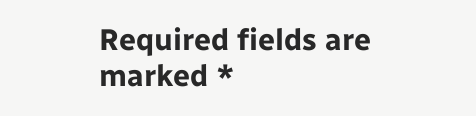Required fields are marked *